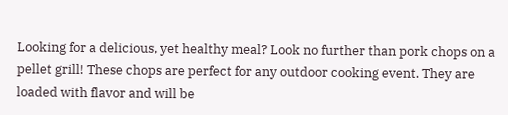Looking for a delicious, yet healthy meal? Look no further than pork chops on a pellet grill! These chops are perfect for any outdoor cooking event. They are loaded with flavor and will be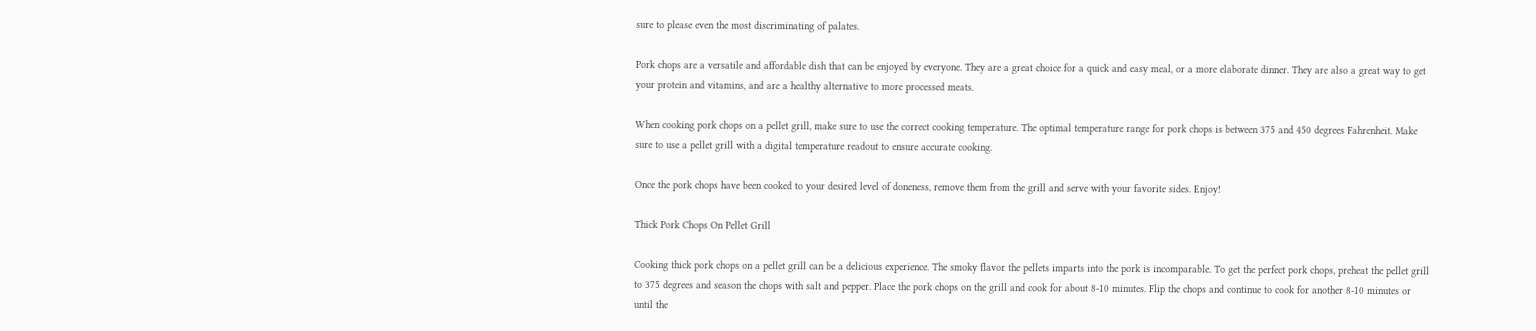sure to please even the most discriminating of palates.

Pork chops are a versatile and affordable dish that can be enjoyed by everyone. They are a great choice for a quick and easy meal, or a more elaborate dinner. They are also a great way to get your protein and vitamins, and are a healthy alternative to more processed meats.

When cooking pork chops on a pellet grill, make sure to use the correct cooking temperature. The optimal temperature range for pork chops is between 375 and 450 degrees Fahrenheit. Make sure to use a pellet grill with a digital temperature readout to ensure accurate cooking.

Once the pork chops have been cooked to your desired level of doneness, remove them from the grill and serve with your favorite sides. Enjoy!

Thick Pork Chops On Pellet Grill

Cooking thick pork chops on a pellet grill can be a delicious experience. The smoky flavor the pellets imparts into the pork is incomparable. To get the perfect pork chops, preheat the pellet grill to 375 degrees and season the chops with salt and pepper. Place the pork chops on the grill and cook for about 8-10 minutes. Flip the chops and continue to cook for another 8-10 minutes or until the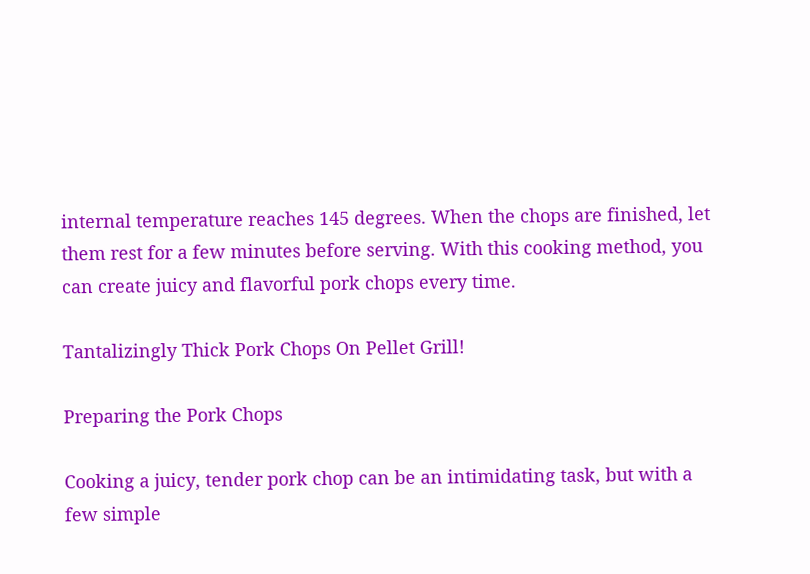internal temperature reaches 145 degrees. When the chops are finished, let them rest for a few minutes before serving. With this cooking method, you can create juicy and flavorful pork chops every time.

Tantalizingly Thick Pork Chops On Pellet Grill!

Preparing the Pork Chops

Cooking a juicy, tender pork chop can be an intimidating task, but with a few simple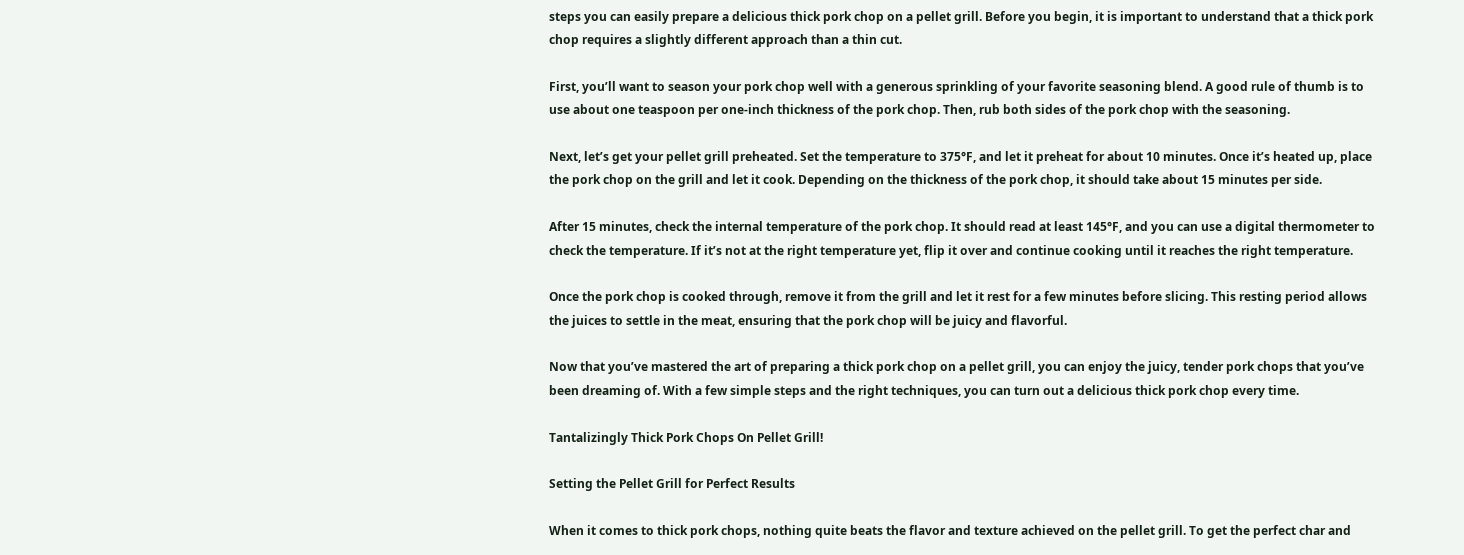steps you can easily prepare a delicious thick pork chop on a pellet grill. Before you begin, it is important to understand that a thick pork chop requires a slightly different approach than a thin cut.

First, you’ll want to season your pork chop well with a generous sprinkling of your favorite seasoning blend. A good rule of thumb is to use about one teaspoon per one-inch thickness of the pork chop. Then, rub both sides of the pork chop with the seasoning.

Next, let’s get your pellet grill preheated. Set the temperature to 375°F, and let it preheat for about 10 minutes. Once it’s heated up, place the pork chop on the grill and let it cook. Depending on the thickness of the pork chop, it should take about 15 minutes per side.

After 15 minutes, check the internal temperature of the pork chop. It should read at least 145°F, and you can use a digital thermometer to check the temperature. If it’s not at the right temperature yet, flip it over and continue cooking until it reaches the right temperature.

Once the pork chop is cooked through, remove it from the grill and let it rest for a few minutes before slicing. This resting period allows the juices to settle in the meat, ensuring that the pork chop will be juicy and flavorful.

Now that you’ve mastered the art of preparing a thick pork chop on a pellet grill, you can enjoy the juicy, tender pork chops that you’ve been dreaming of. With a few simple steps and the right techniques, you can turn out a delicious thick pork chop every time.

Tantalizingly Thick Pork Chops On Pellet Grill!

Setting the Pellet Grill for Perfect Results

When it comes to thick pork chops, nothing quite beats the flavor and texture achieved on the pellet grill. To get the perfect char and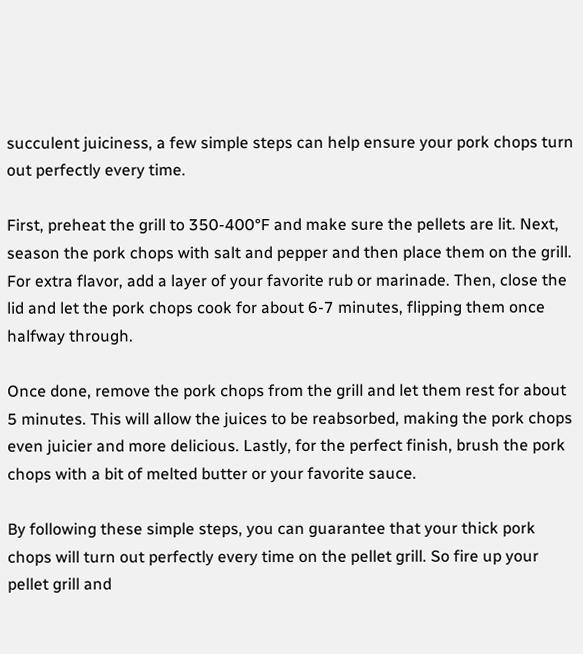succulent juiciness, a few simple steps can help ensure your pork chops turn out perfectly every time.

First, preheat the grill to 350-400°F and make sure the pellets are lit. Next, season the pork chops with salt and pepper and then place them on the grill. For extra flavor, add a layer of your favorite rub or marinade. Then, close the lid and let the pork chops cook for about 6-7 minutes, flipping them once halfway through.

Once done, remove the pork chops from the grill and let them rest for about 5 minutes. This will allow the juices to be reabsorbed, making the pork chops even juicier and more delicious. Lastly, for the perfect finish, brush the pork chops with a bit of melted butter or your favorite sauce.

By following these simple steps, you can guarantee that your thick pork chops will turn out perfectly every time on the pellet grill. So fire up your pellet grill and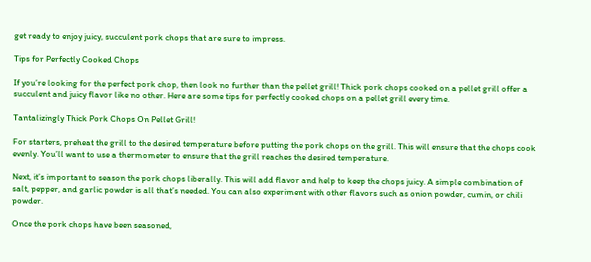get ready to enjoy juicy, succulent pork chops that are sure to impress.

Tips for Perfectly Cooked Chops

If you’re looking for the perfect pork chop, then look no further than the pellet grill! Thick pork chops cooked on a pellet grill offer a succulent and juicy flavor like no other. Here are some tips for perfectly cooked chops on a pellet grill every time.

Tantalizingly Thick Pork Chops On Pellet Grill!

For starters, preheat the grill to the desired temperature before putting the pork chops on the grill. This will ensure that the chops cook evenly. You’ll want to use a thermometer to ensure that the grill reaches the desired temperature.

Next, it’s important to season the pork chops liberally. This will add flavor and help to keep the chops juicy. A simple combination of salt, pepper, and garlic powder is all that’s needed. You can also experiment with other flavors such as onion powder, cumin, or chili powder.

Once the pork chops have been seasoned,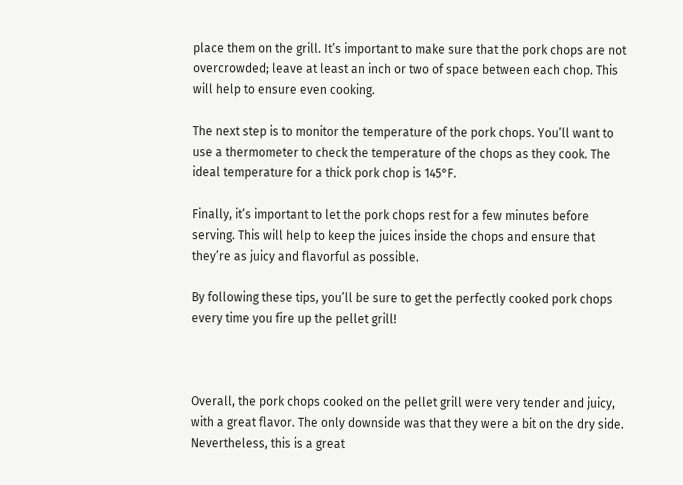place them on the grill. It’s important to make sure that the pork chops are not overcrowded; leave at least an inch or two of space between each chop. This will help to ensure even cooking.

The next step is to monitor the temperature of the pork chops. You’ll want to use a thermometer to check the temperature of the chops as they cook. The ideal temperature for a thick pork chop is 145°F.

Finally, it’s important to let the pork chops rest for a few minutes before serving. This will help to keep the juices inside the chops and ensure that they’re as juicy and flavorful as possible.

By following these tips, you’ll be sure to get the perfectly cooked pork chops every time you fire up the pellet grill!



Overall, the pork chops cooked on the pellet grill were very tender and juicy, with a great flavor. The only downside was that they were a bit on the dry side. Nevertheless, this is a great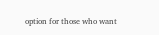option for those who want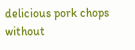delicious pork chops without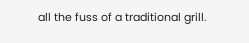all the fuss of a traditional grill.